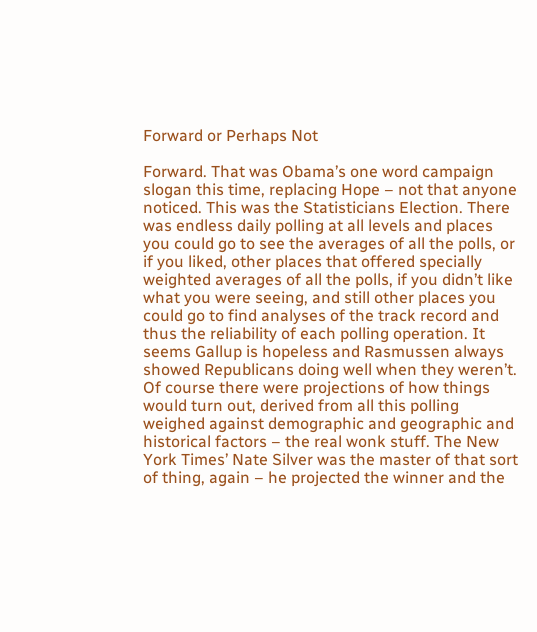Forward or Perhaps Not

Forward. That was Obama’s one word campaign slogan this time, replacing Hope – not that anyone noticed. This was the Statisticians Election. There was endless daily polling at all levels and places you could go to see the averages of all the polls, or if you liked, other places that offered specially weighted averages of all the polls, if you didn’t like what you were seeing, and still other places you could go to find analyses of the track record and thus the reliability of each polling operation. It seems Gallup is hopeless and Rasmussen always showed Republicans doing well when they weren’t. Of course there were projections of how things would turn out, derived from all this polling weighed against demographic and geographic and historical factors – the real wonk stuff. The New York Times’ Nate Silver was the master of that sort of thing, again – he projected the winner and the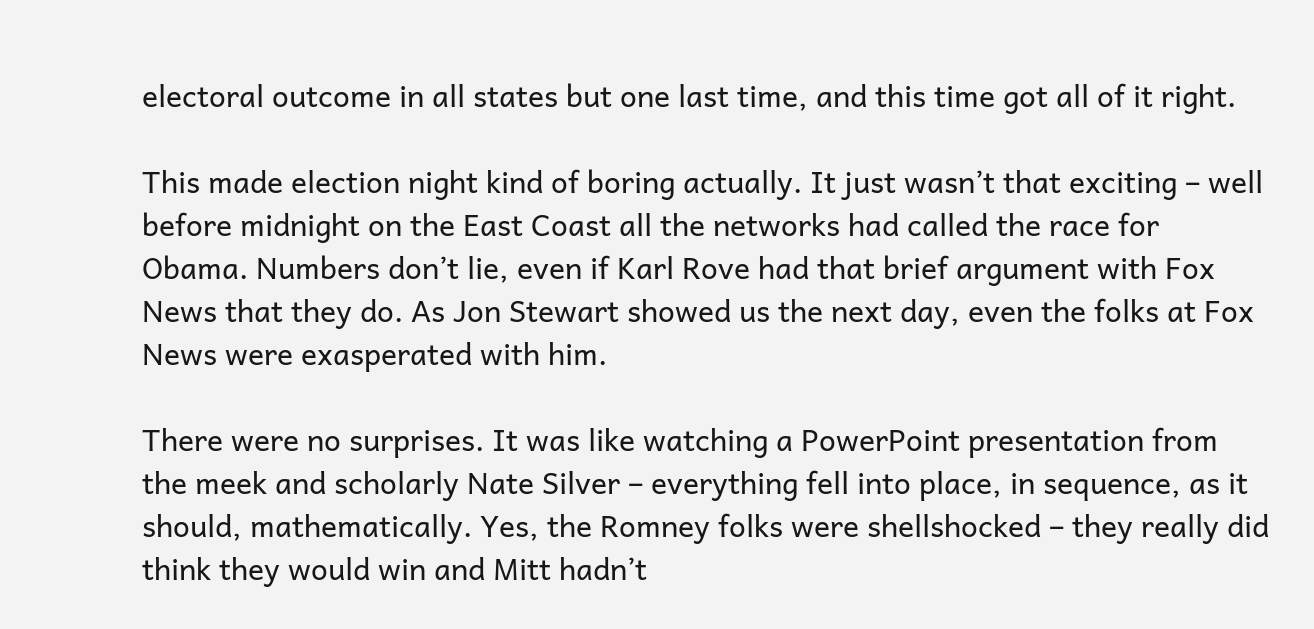electoral outcome in all states but one last time, and this time got all of it right.

This made election night kind of boring actually. It just wasn’t that exciting – well before midnight on the East Coast all the networks had called the race for Obama. Numbers don’t lie, even if Karl Rove had that brief argument with Fox News that they do. As Jon Stewart showed us the next day, even the folks at Fox News were exasperated with him.

There were no surprises. It was like watching a PowerPoint presentation from the meek and scholarly Nate Silver – everything fell into place, in sequence, as it should, mathematically. Yes, the Romney folks were shellshocked – they really did think they would win and Mitt hadn’t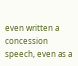even written a concession speech, even as a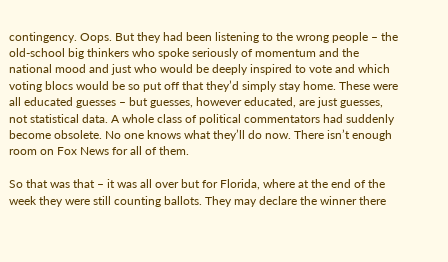contingency. Oops. But they had been listening to the wrong people – the old-school big thinkers who spoke seriously of momentum and the national mood and just who would be deeply inspired to vote and which voting blocs would be so put off that they’d simply stay home. These were all educated guesses – but guesses, however educated, are just guesses, not statistical data. A whole class of political commentators had suddenly become obsolete. No one knows what they’ll do now. There isn’t enough room on Fox News for all of them.

So that was that – it was all over but for Florida, where at the end of the week they were still counting ballots. They may declare the winner there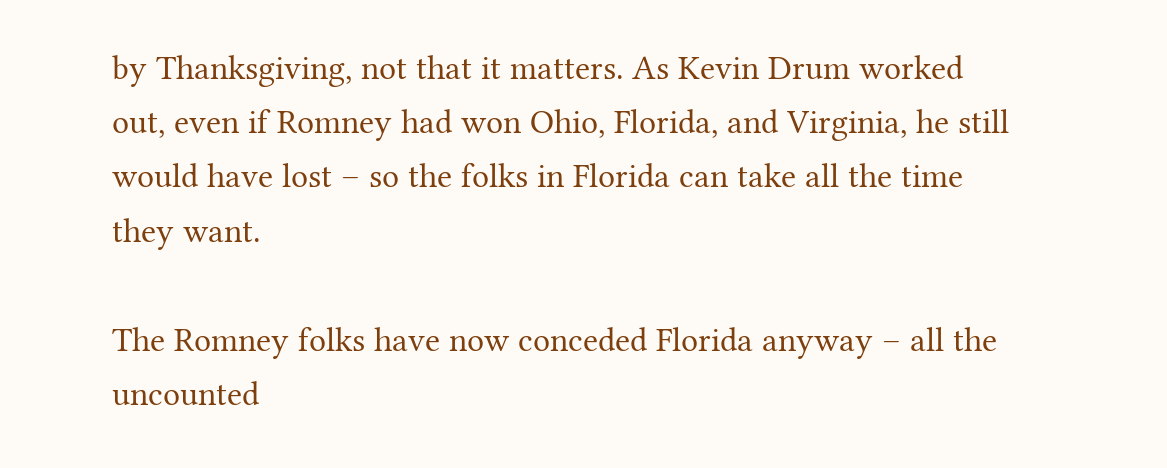by Thanksgiving, not that it matters. As Kevin Drum worked out, even if Romney had won Ohio, Florida, and Virginia, he still would have lost – so the folks in Florida can take all the time they want.

The Romney folks have now conceded Florida anyway – all the uncounted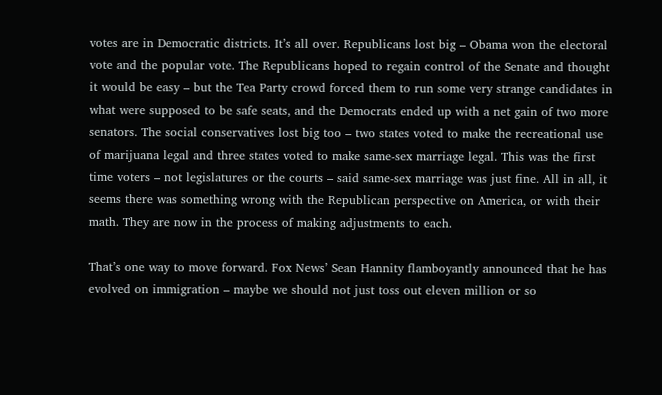votes are in Democratic districts. It’s all over. Republicans lost big – Obama won the electoral vote and the popular vote. The Republicans hoped to regain control of the Senate and thought it would be easy – but the Tea Party crowd forced them to run some very strange candidates in what were supposed to be safe seats, and the Democrats ended up with a net gain of two more senators. The social conservatives lost big too – two states voted to make the recreational use of marijuana legal and three states voted to make same-sex marriage legal. This was the first time voters – not legislatures or the courts – said same-sex marriage was just fine. All in all, it seems there was something wrong with the Republican perspective on America, or with their math. They are now in the process of making adjustments to each.

That’s one way to move forward. Fox News’ Sean Hannity flamboyantly announced that he has evolved on immigration – maybe we should not just toss out eleven million or so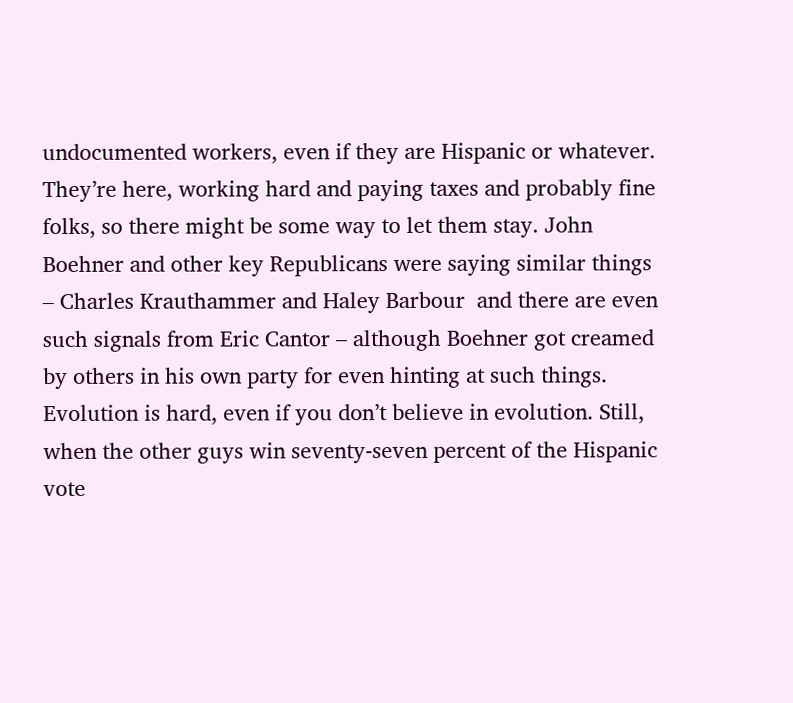undocumented workers, even if they are Hispanic or whatever. They’re here, working hard and paying taxes and probably fine folks, so there might be some way to let them stay. John Boehner and other key Republicans were saying similar things – Charles Krauthammer and Haley Barbour  and there are even such signals from Eric Cantor – although Boehner got creamed by others in his own party for even hinting at such things. Evolution is hard, even if you don’t believe in evolution. Still, when the other guys win seventy-seven percent of the Hispanic vote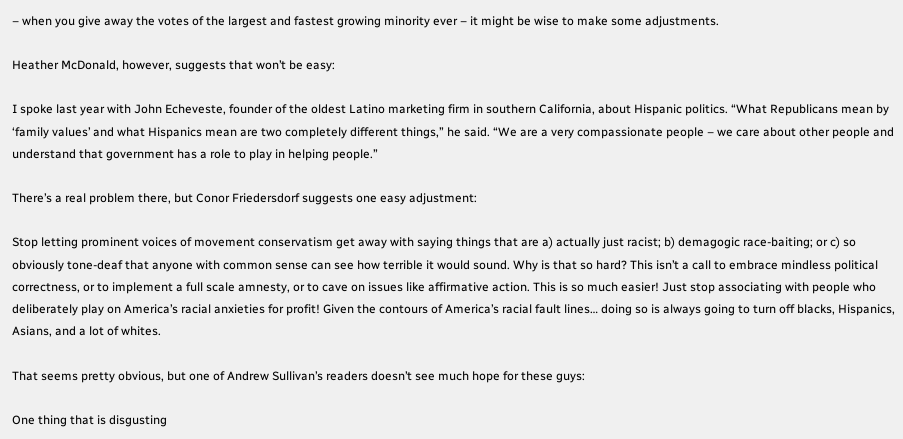– when you give away the votes of the largest and fastest growing minority ever – it might be wise to make some adjustments.

Heather McDonald, however, suggests that won’t be easy:

I spoke last year with John Echeveste, founder of the oldest Latino marketing firm in southern California, about Hispanic politics. “What Republicans mean by ‘family values’ and what Hispanics mean are two completely different things,” he said. “We are a very compassionate people – we care about other people and understand that government has a role to play in helping people.”

There’s a real problem there, but Conor Friedersdorf suggests one easy adjustment:

Stop letting prominent voices of movement conservatism get away with saying things that are a) actually just racist; b) demagogic race-baiting; or c) so obviously tone-deaf that anyone with common sense can see how terrible it would sound. Why is that so hard? This isn’t a call to embrace mindless political correctness, or to implement a full scale amnesty, or to cave on issues like affirmative action. This is so much easier! Just stop associating with people who deliberately play on America’s racial anxieties for profit! Given the contours of America’s racial fault lines… doing so is always going to turn off blacks, Hispanics, Asians, and a lot of whites.

That seems pretty obvious, but one of Andrew Sullivan’s readers doesn’t see much hope for these guys:

One thing that is disgusting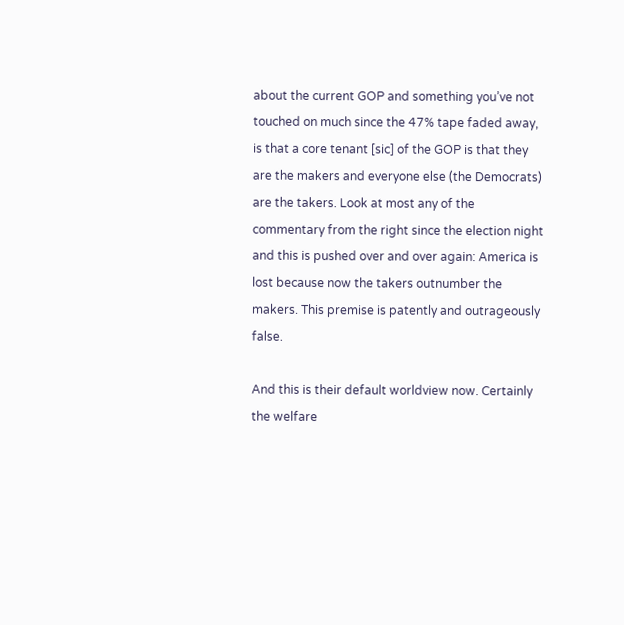about the current GOP and something you’ve not touched on much since the 47% tape faded away, is that a core tenant [sic] of the GOP is that they are the makers and everyone else (the Democrats) are the takers. Look at most any of the commentary from the right since the election night and this is pushed over and over again: America is lost because now the takers outnumber the makers. This premise is patently and outrageously false.

And this is their default worldview now. Certainly the welfare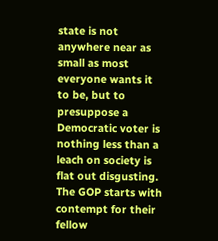state is not anywhere near as small as most everyone wants it to be, but to presuppose a Democratic voter is nothing less than a leach on society is flat out disgusting. The GOP starts with contempt for their fellow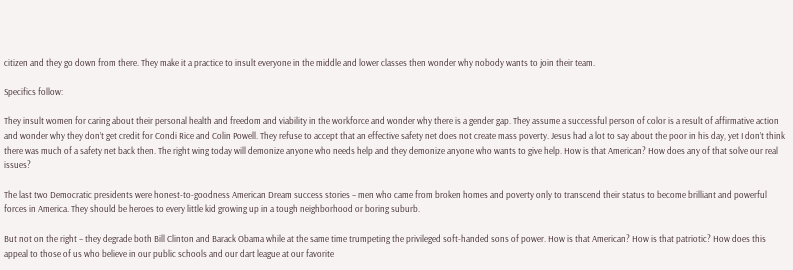citizen and they go down from there. They make it a practice to insult everyone in the middle and lower classes then wonder why nobody wants to join their team.

Specifics follow:

They insult women for caring about their personal health and freedom and viability in the workforce and wonder why there is a gender gap. They assume a successful person of color is a result of affirmative action and wonder why they don’t get credit for Condi Rice and Colin Powell. They refuse to accept that an effective safety net does not create mass poverty. Jesus had a lot to say about the poor in his day, yet I don’t think there was much of a safety net back then. The right wing today will demonize anyone who needs help and they demonize anyone who wants to give help. How is that American? How does any of that solve our real issues?

The last two Democratic presidents were honest-to-goodness American Dream success stories – men who came from broken homes and poverty only to transcend their status to become brilliant and powerful forces in America. They should be heroes to every little kid growing up in a tough neighborhood or boring suburb.

But not on the right – they degrade both Bill Clinton and Barack Obama while at the same time trumpeting the privileged soft-handed sons of power. How is that American? How is that patriotic? How does this appeal to those of us who believe in our public schools and our dart league at our favorite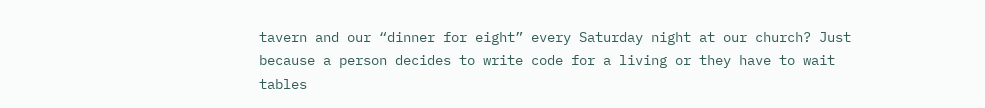tavern and our “dinner for eight” every Saturday night at our church? Just because a person decides to write code for a living or they have to wait tables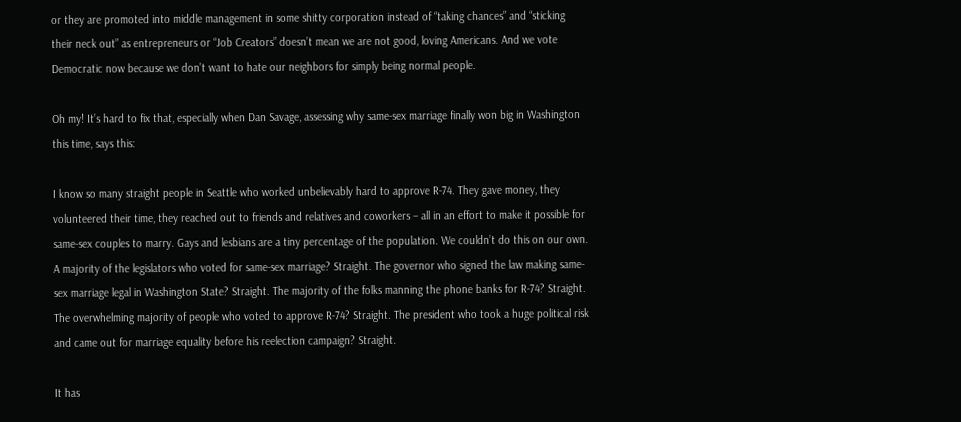or they are promoted into middle management in some shitty corporation instead of “taking chances” and “sticking their neck out” as entrepreneurs or “Job Creators” doesn’t mean we are not good, loving Americans. And we vote Democratic now because we don’t want to hate our neighbors for simply being normal people.

Oh my! It’s hard to fix that, especially when Dan Savage, assessing why same-sex marriage finally won big in Washington this time, says this:

I know so many straight people in Seattle who worked unbelievably hard to approve R-74. They gave money, they volunteered their time, they reached out to friends and relatives and coworkers – all in an effort to make it possible for same-sex couples to marry. Gays and lesbians are a tiny percentage of the population. We couldn’t do this on our own. A majority of the legislators who voted for same-sex marriage? Straight. The governor who signed the law making same-sex marriage legal in Washington State? Straight. The majority of the folks manning the phone banks for R-74? Straight. The overwhelming majority of people who voted to approve R-74? Straight. The president who took a huge political risk and came out for marriage equality before his reelection campaign? Straight.

It has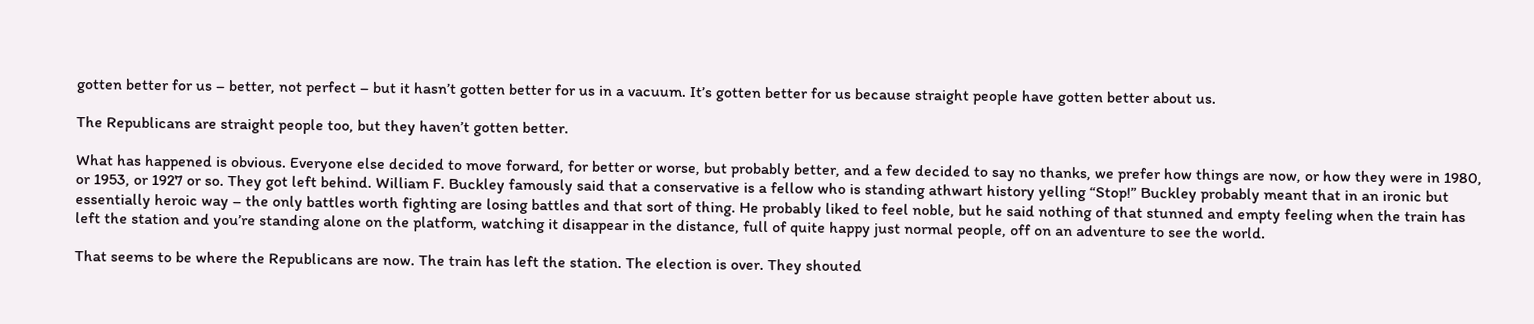gotten better for us – better, not perfect – but it hasn’t gotten better for us in a vacuum. It’s gotten better for us because straight people have gotten better about us.

The Republicans are straight people too, but they haven’t gotten better.

What has happened is obvious. Everyone else decided to move forward, for better or worse, but probably better, and a few decided to say no thanks, we prefer how things are now, or how they were in 1980, or 1953, or 1927 or so. They got left behind. William F. Buckley famously said that a conservative is a fellow who is standing athwart history yelling “Stop!” Buckley probably meant that in an ironic but essentially heroic way – the only battles worth fighting are losing battles and that sort of thing. He probably liked to feel noble, but he said nothing of that stunned and empty feeling when the train has left the station and you’re standing alone on the platform, watching it disappear in the distance, full of quite happy just normal people, off on an adventure to see the world.

That seems to be where the Republicans are now. The train has left the station. The election is over. They shouted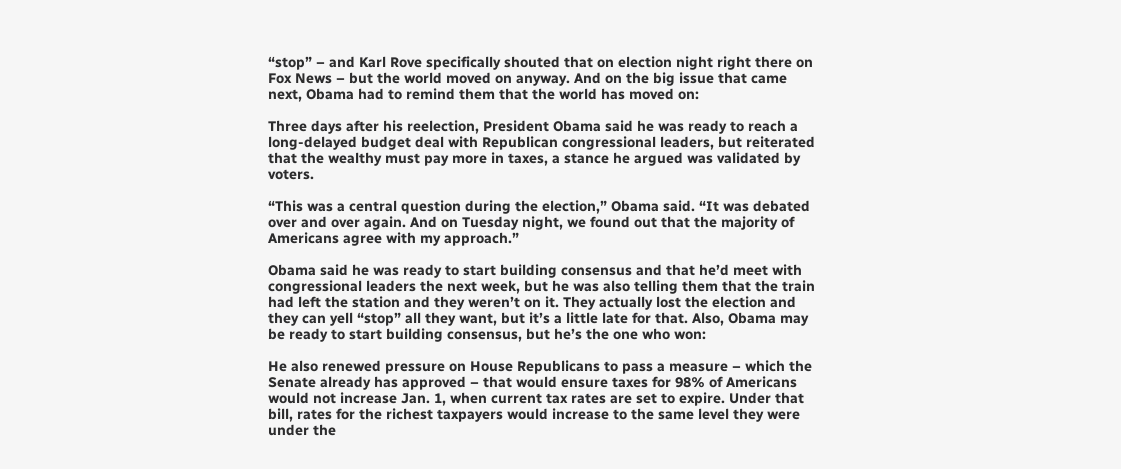“stop” – and Karl Rove specifically shouted that on election night right there on Fox News – but the world moved on anyway. And on the big issue that came next, Obama had to remind them that the world has moved on:

Three days after his reelection, President Obama said he was ready to reach a long-delayed budget deal with Republican congressional leaders, but reiterated that the wealthy must pay more in taxes, a stance he argued was validated by voters.

“This was a central question during the election,” Obama said. “It was debated over and over again. And on Tuesday night, we found out that the majority of Americans agree with my approach.”

Obama said he was ready to start building consensus and that he’d meet with congressional leaders the next week, but he was also telling them that the train had left the station and they weren’t on it. They actually lost the election and they can yell “stop” all they want, but it’s a little late for that. Also, Obama may be ready to start building consensus, but he’s the one who won:

He also renewed pressure on House Republicans to pass a measure – which the Senate already has approved – that would ensure taxes for 98% of Americans would not increase Jan. 1, when current tax rates are set to expire. Under that bill, rates for the richest taxpayers would increase to the same level they were under the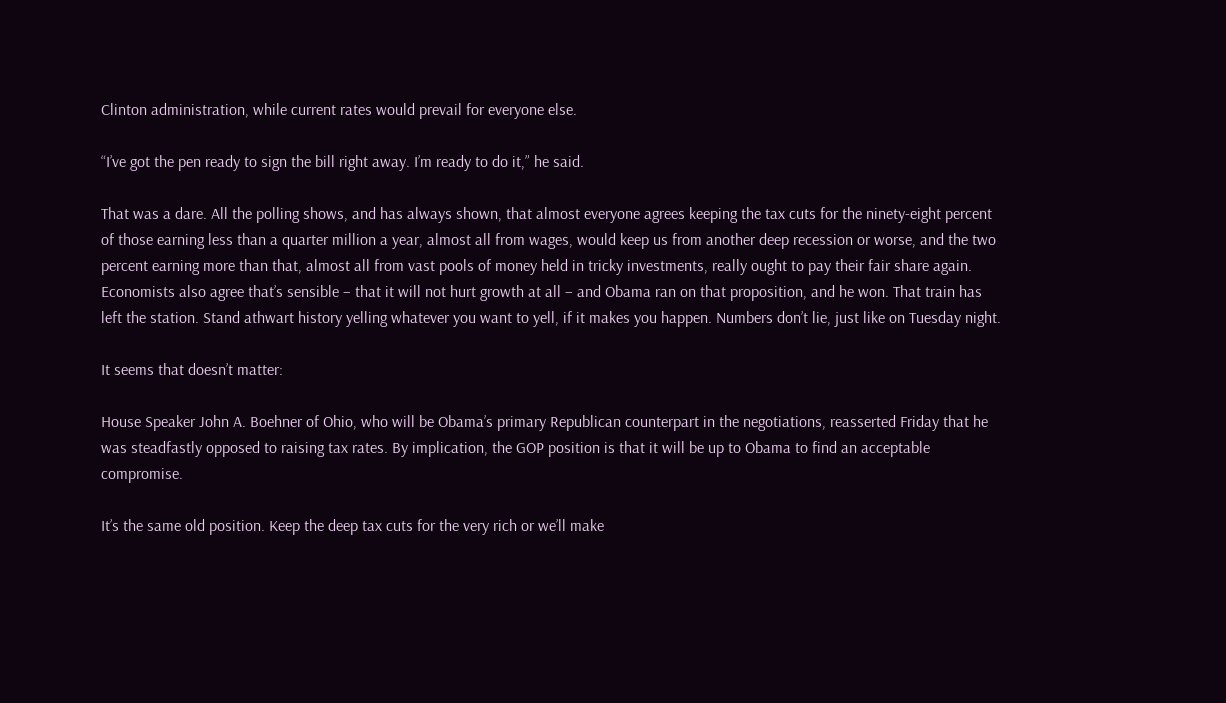Clinton administration, while current rates would prevail for everyone else.

“I’ve got the pen ready to sign the bill right away. I’m ready to do it,” he said.

That was a dare. All the polling shows, and has always shown, that almost everyone agrees keeping the tax cuts for the ninety-eight percent of those earning less than a quarter million a year, almost all from wages, would keep us from another deep recession or worse, and the two percent earning more than that, almost all from vast pools of money held in tricky investments, really ought to pay their fair share again. Economists also agree that’s sensible – that it will not hurt growth at all – and Obama ran on that proposition, and he won. That train has left the station. Stand athwart history yelling whatever you want to yell, if it makes you happen. Numbers don’t lie, just like on Tuesday night.

It seems that doesn’t matter:

House Speaker John A. Boehner of Ohio, who will be Obama’s primary Republican counterpart in the negotiations, reasserted Friday that he was steadfastly opposed to raising tax rates. By implication, the GOP position is that it will be up to Obama to find an acceptable compromise.

It’s the same old position. Keep the deep tax cuts for the very rich or we’ll make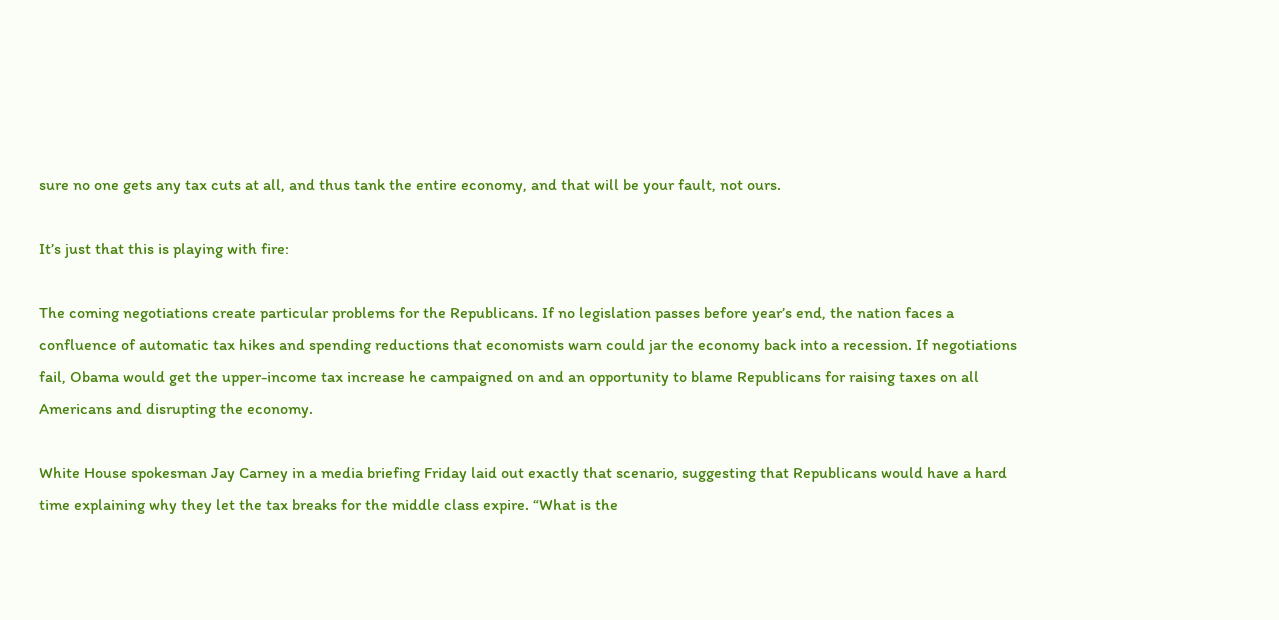sure no one gets any tax cuts at all, and thus tank the entire economy, and that will be your fault, not ours.

It’s just that this is playing with fire:

The coming negotiations create particular problems for the Republicans. If no legislation passes before year’s end, the nation faces a confluence of automatic tax hikes and spending reductions that economists warn could jar the economy back into a recession. If negotiations fail, Obama would get the upper-income tax increase he campaigned on and an opportunity to blame Republicans for raising taxes on all Americans and disrupting the economy.

White House spokesman Jay Carney in a media briefing Friday laid out exactly that scenario, suggesting that Republicans would have a hard time explaining why they let the tax breaks for the middle class expire. “What is the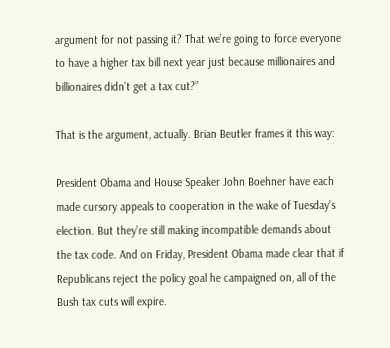argument for not passing it? That we’re going to force everyone to have a higher tax bill next year just because millionaires and billionaires didn’t get a tax cut?”

That is the argument, actually. Brian Beutler frames it this way:

President Obama and House Speaker John Boehner have each made cursory appeals to cooperation in the wake of Tuesday’s election. But they’re still making incompatible demands about the tax code. And on Friday, President Obama made clear that if Republicans reject the policy goal he campaigned on, all of the Bush tax cuts will expire.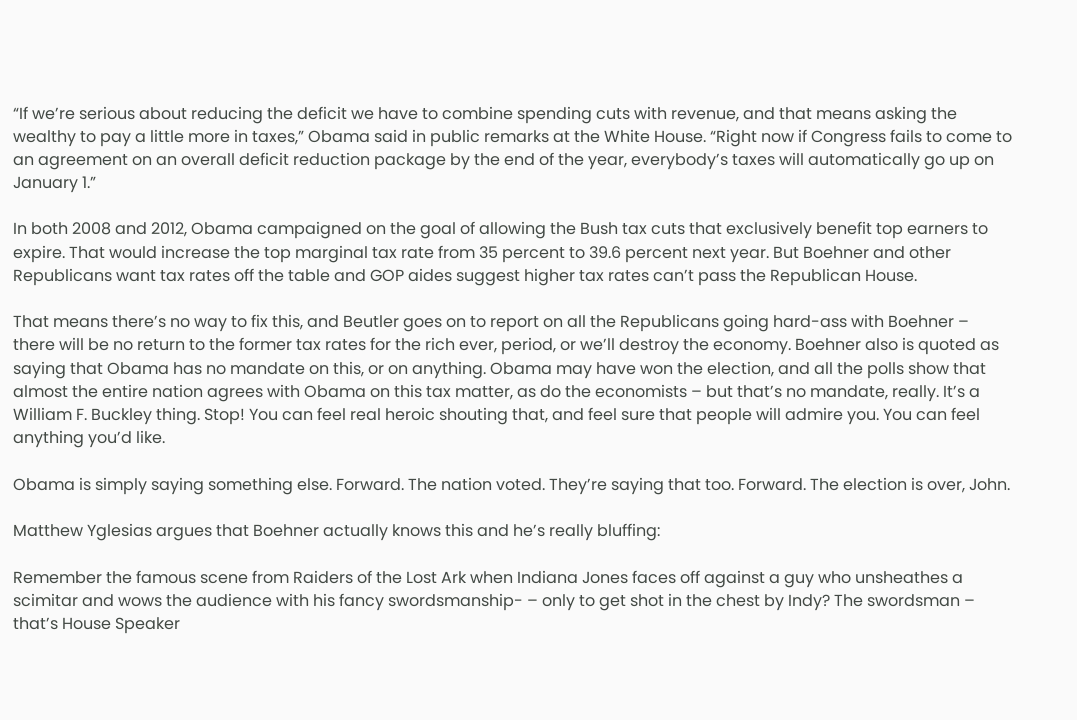“If we’re serious about reducing the deficit we have to combine spending cuts with revenue, and that means asking the wealthy to pay a little more in taxes,” Obama said in public remarks at the White House. “Right now if Congress fails to come to an agreement on an overall deficit reduction package by the end of the year, everybody’s taxes will automatically go up on January 1.”

In both 2008 and 2012, Obama campaigned on the goal of allowing the Bush tax cuts that exclusively benefit top earners to expire. That would increase the top marginal tax rate from 35 percent to 39.6 percent next year. But Boehner and other Republicans want tax rates off the table and GOP aides suggest higher tax rates can’t pass the Republican House.

That means there’s no way to fix this, and Beutler goes on to report on all the Republicans going hard-ass with Boehner – there will be no return to the former tax rates for the rich ever, period, or we’ll destroy the economy. Boehner also is quoted as saying that Obama has no mandate on this, or on anything. Obama may have won the election, and all the polls show that almost the entire nation agrees with Obama on this tax matter, as do the economists – but that’s no mandate, really. It’s a William F. Buckley thing. Stop! You can feel real heroic shouting that, and feel sure that people will admire you. You can feel anything you’d like.

Obama is simply saying something else. Forward. The nation voted. They’re saying that too. Forward. The election is over, John.

Matthew Yglesias argues that Boehner actually knows this and he’s really bluffing:

Remember the famous scene from Raiders of the Lost Ark when Indiana Jones faces off against a guy who unsheathes a scimitar and wows the audience with his fancy swordsmanship- – only to get shot in the chest by Indy? The swordsman – that’s House Speaker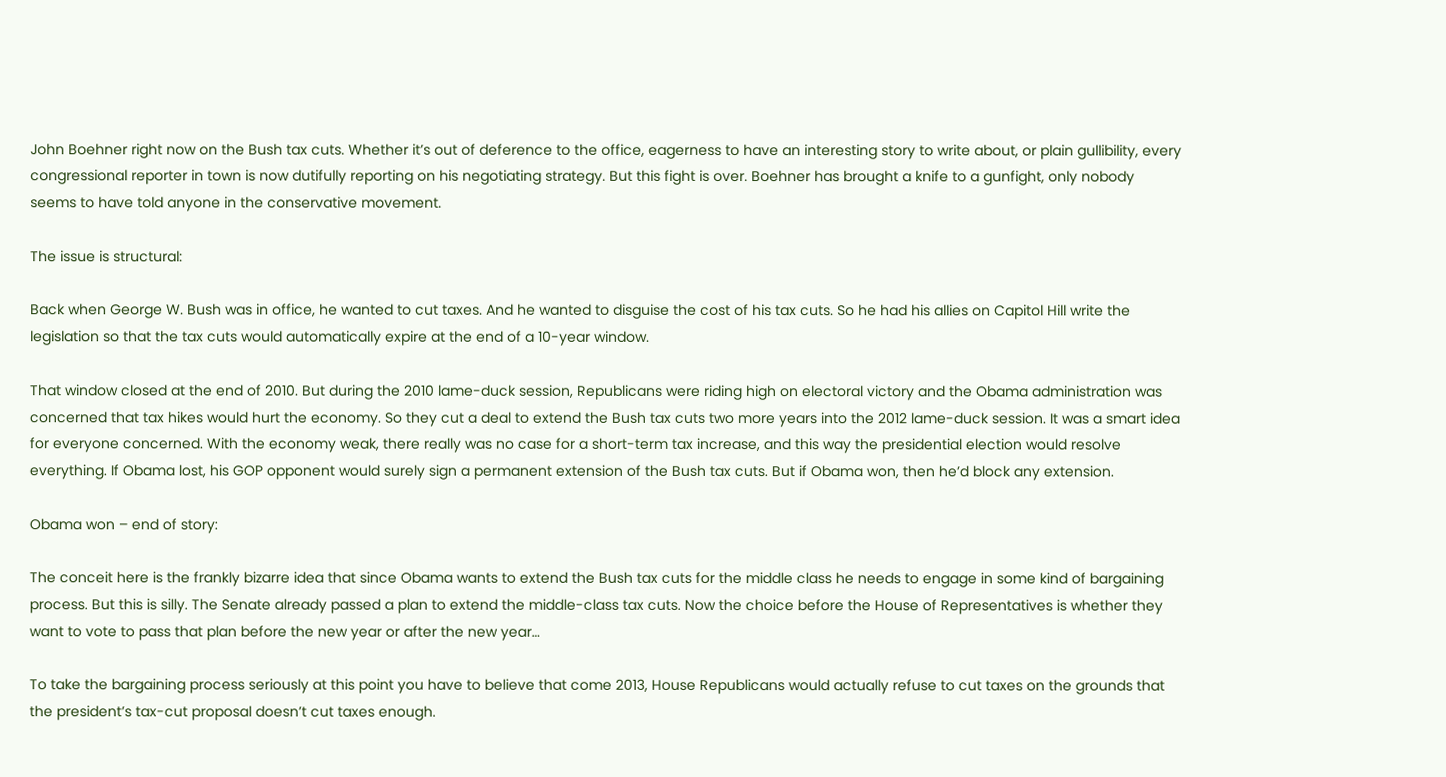John Boehner right now on the Bush tax cuts. Whether it’s out of deference to the office, eagerness to have an interesting story to write about, or plain gullibility, every congressional reporter in town is now dutifully reporting on his negotiating strategy. But this fight is over. Boehner has brought a knife to a gunfight, only nobody seems to have told anyone in the conservative movement.

The issue is structural:

Back when George W. Bush was in office, he wanted to cut taxes. And he wanted to disguise the cost of his tax cuts. So he had his allies on Capitol Hill write the legislation so that the tax cuts would automatically expire at the end of a 10-year window.

That window closed at the end of 2010. But during the 2010 lame-duck session, Republicans were riding high on electoral victory and the Obama administration was concerned that tax hikes would hurt the economy. So they cut a deal to extend the Bush tax cuts two more years into the 2012 lame-duck session. It was a smart idea for everyone concerned. With the economy weak, there really was no case for a short-term tax increase, and this way the presidential election would resolve everything. If Obama lost, his GOP opponent would surely sign a permanent extension of the Bush tax cuts. But if Obama won, then he’d block any extension.

Obama won – end of story:

The conceit here is the frankly bizarre idea that since Obama wants to extend the Bush tax cuts for the middle class he needs to engage in some kind of bargaining process. But this is silly. The Senate already passed a plan to extend the middle-class tax cuts. Now the choice before the House of Representatives is whether they want to vote to pass that plan before the new year or after the new year…

To take the bargaining process seriously at this point you have to believe that come 2013, House Republicans would actually refuse to cut taxes on the grounds that the president’s tax-cut proposal doesn’t cut taxes enough.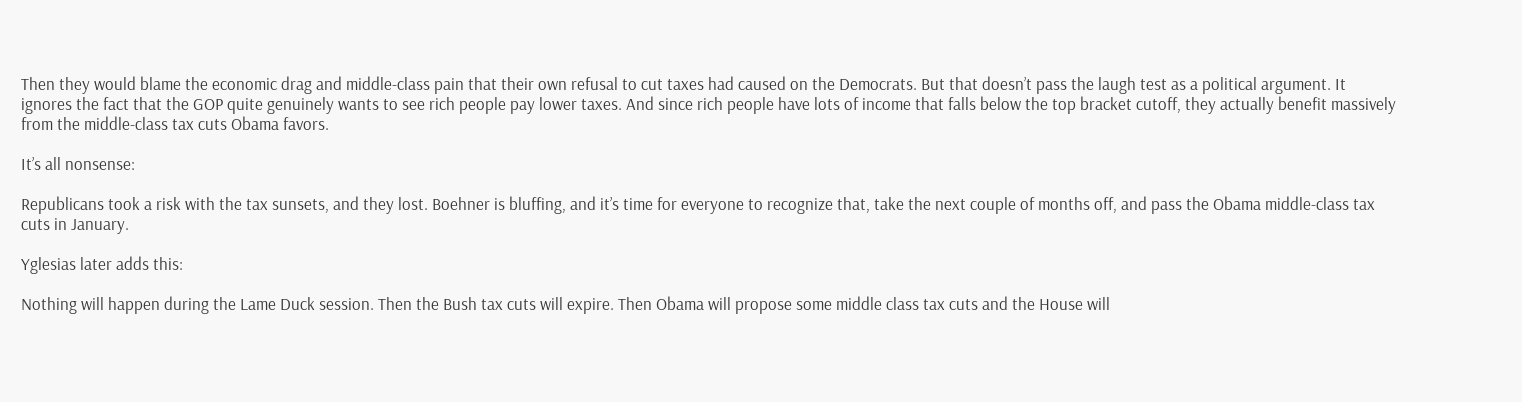Then they would blame the economic drag and middle-class pain that their own refusal to cut taxes had caused on the Democrats. But that doesn’t pass the laugh test as a political argument. It ignores the fact that the GOP quite genuinely wants to see rich people pay lower taxes. And since rich people have lots of income that falls below the top bracket cutoff, they actually benefit massively from the middle-class tax cuts Obama favors.

It’s all nonsense:

Republicans took a risk with the tax sunsets, and they lost. Boehner is bluffing, and it’s time for everyone to recognize that, take the next couple of months off, and pass the Obama middle-class tax cuts in January.

Yglesias later adds this:

Nothing will happen during the Lame Duck session. Then the Bush tax cuts will expire. Then Obama will propose some middle class tax cuts and the House will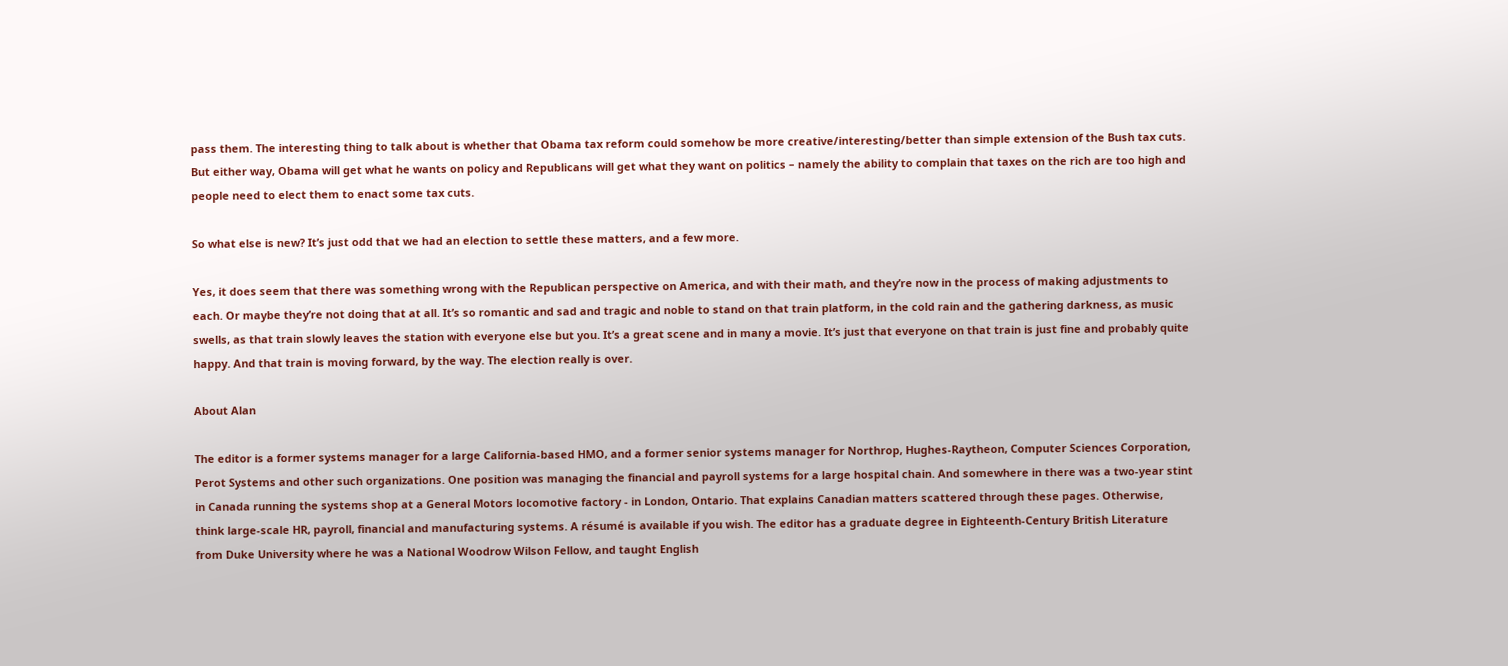pass them. The interesting thing to talk about is whether that Obama tax reform could somehow be more creative/interesting/better than simple extension of the Bush tax cuts. But either way, Obama will get what he wants on policy and Republicans will get what they want on politics – namely the ability to complain that taxes on the rich are too high and people need to elect them to enact some tax cuts.

So what else is new? It’s just odd that we had an election to settle these matters, and a few more.

Yes, it does seem that there was something wrong with the Republican perspective on America, and with their math, and they’re now in the process of making adjustments to each. Or maybe they’re not doing that at all. It’s so romantic and sad and tragic and noble to stand on that train platform, in the cold rain and the gathering darkness, as music swells, as that train slowly leaves the station with everyone else but you. It’s a great scene and in many a movie. It’s just that everyone on that train is just fine and probably quite happy. And that train is moving forward, by the way. The election really is over.

About Alan

The editor is a former systems manager for a large California-based HMO, and a former senior systems manager for Northrop, Hughes-Raytheon, Computer Sciences Corporation, Perot Systems and other such organizations. One position was managing the financial and payroll systems for a large hospital chain. And somewhere in there was a two-year stint in Canada running the systems shop at a General Motors locomotive factory - in London, Ontario. That explains Canadian matters scattered through these pages. Otherwise, think large-scale HR, payroll, financial and manufacturing systems. A résumé is available if you wish. The editor has a graduate degree in Eighteenth-Century British Literature from Duke University where he was a National Woodrow Wilson Fellow, and taught English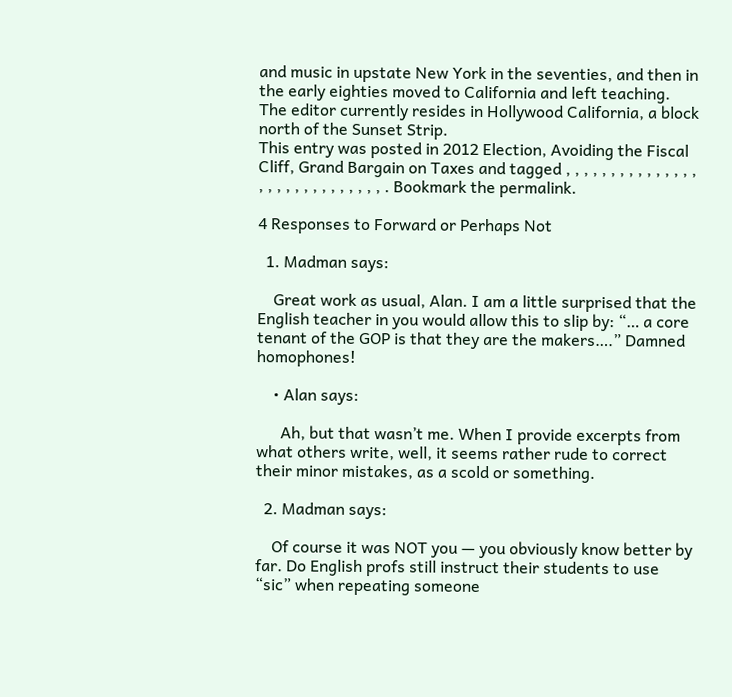and music in upstate New York in the seventies, and then in the early eighties moved to California and left teaching. The editor currently resides in Hollywood California, a block north of the Sunset Strip.
This entry was posted in 2012 Election, Avoiding the Fiscal Cliff, Grand Bargain on Taxes and tagged , , , , , , , , , , , , , , , , , , , , , , , , , , , , , . Bookmark the permalink.

4 Responses to Forward or Perhaps Not

  1. Madman says:

    Great work as usual, Alan. I am a little surprised that the English teacher in you would allow this to slip by: “… a core tenant of the GOP is that they are the makers….” Damned homophones!

    • Alan says:

      Ah, but that wasn’t me. When I provide excerpts from what others write, well, it seems rather rude to correct their minor mistakes, as a scold or something.

  2. Madman says:

    Of course it was NOT you — you obviously know better by far. Do English profs still instruct their students to use “sic” when repeating someone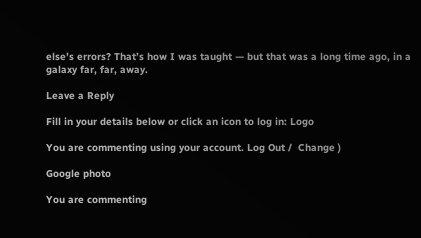else’s errors? That’s how I was taught — but that was a long time ago, in a galaxy far, far, away.

Leave a Reply

Fill in your details below or click an icon to log in: Logo

You are commenting using your account. Log Out /  Change )

Google photo

You are commenting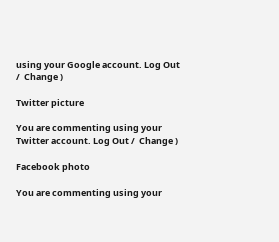using your Google account. Log Out /  Change )

Twitter picture

You are commenting using your Twitter account. Log Out /  Change )

Facebook photo

You are commenting using your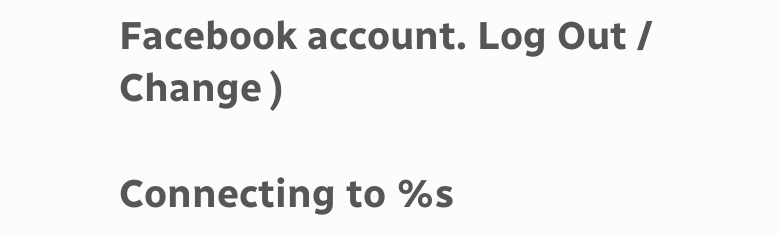Facebook account. Log Out /  Change )

Connecting to %s